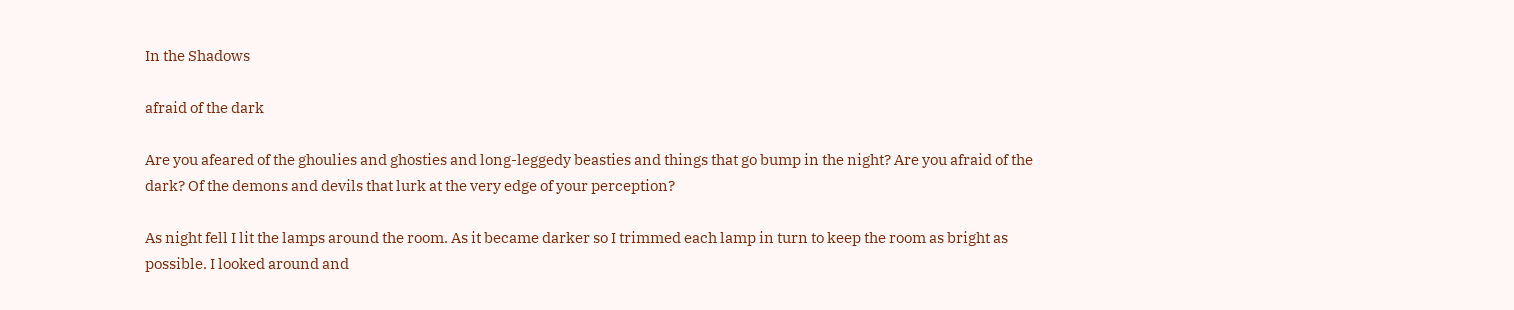In the Shadows

afraid of the dark

Are you afeared of the ghoulies and ghosties and long-leggedy beasties and things that go bump in the night? Are you afraid of the dark? Of the demons and devils that lurk at the very edge of your perception?

As night fell I lit the lamps around the room. As it became darker so I trimmed each lamp in turn to keep the room as bright as possible. I looked around and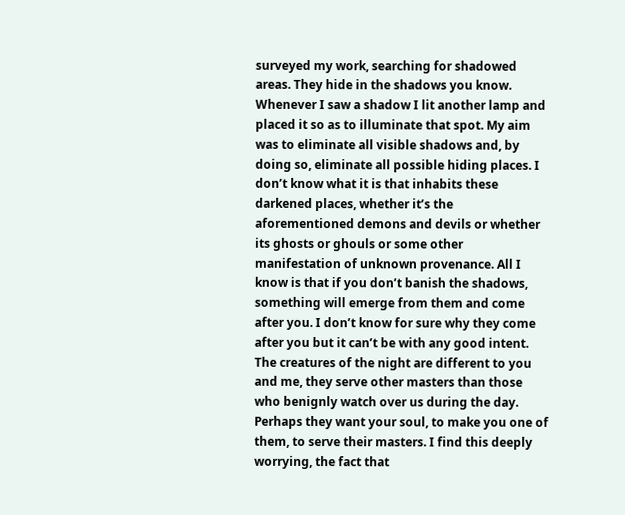surveyed my work, searching for shadowed areas. They hide in the shadows you know. Whenever I saw a shadow I lit another lamp and placed it so as to illuminate that spot. My aim was to eliminate all visible shadows and, by doing so, eliminate all possible hiding places. I don’t know what it is that inhabits these darkened places, whether it’s the aforementioned demons and devils or whether its ghosts or ghouls or some other manifestation of unknown provenance. All I know is that if you don’t banish the shadows, something will emerge from them and come after you. I don’t know for sure why they come after you but it can’t be with any good intent. The creatures of the night are different to you and me, they serve other masters than those who benignly watch over us during the day. Perhaps they want your soul, to make you one of them, to serve their masters. I find this deeply worrying, the fact that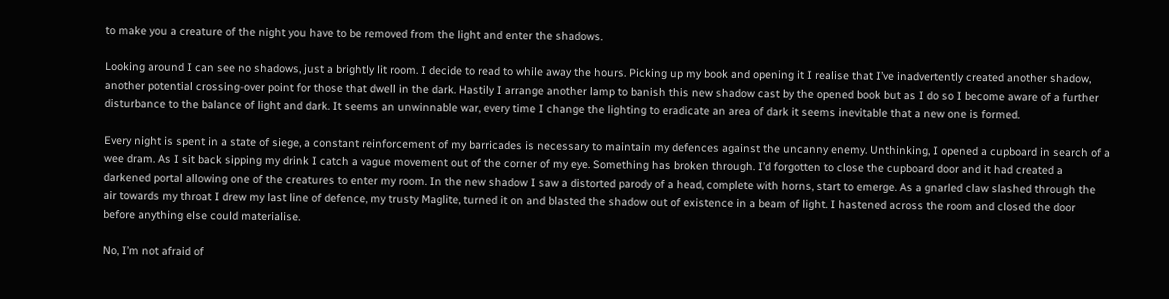to make you a creature of the night you have to be removed from the light and enter the shadows.

Looking around I can see no shadows, just a brightly lit room. I decide to read to while away the hours. Picking up my book and opening it I realise that I’ve inadvertently created another shadow, another potential crossing-over point for those that dwell in the dark. Hastily I arrange another lamp to banish this new shadow cast by the opened book but as I do so I become aware of a further disturbance to the balance of light and dark. It seems an unwinnable war, every time I change the lighting to eradicate an area of dark it seems inevitable that a new one is formed.

Every night is spent in a state of siege, a constant reinforcement of my barricades is necessary to maintain my defences against the uncanny enemy. Unthinking, I opened a cupboard in search of a wee dram. As I sit back sipping my drink I catch a vague movement out of the corner of my eye. Something has broken through. I’d forgotten to close the cupboard door and it had created a darkened portal allowing one of the creatures to enter my room. In the new shadow I saw a distorted parody of a head, complete with horns, start to emerge. As a gnarled claw slashed through the air towards my throat I drew my last line of defence, my trusty Maglite, turned it on and blasted the shadow out of existence in a beam of light. I hastened across the room and closed the door before anything else could materialise.

No, I’m not afraid of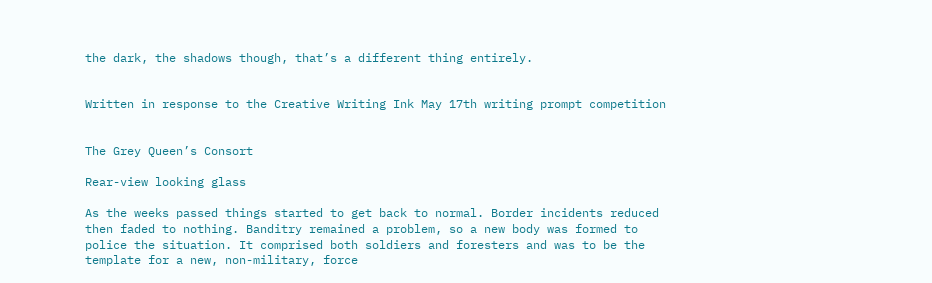the dark, the shadows though, that’s a different thing entirely.


Written in response to the Creative Writing Ink May 17th writing prompt competition


The Grey Queen’s Consort

Rear-view looking glass

As the weeks passed things started to get back to normal. Border incidents reduced then faded to nothing. Banditry remained a problem, so a new body was formed to police the situation. It comprised both soldiers and foresters and was to be the template for a new, non-military, force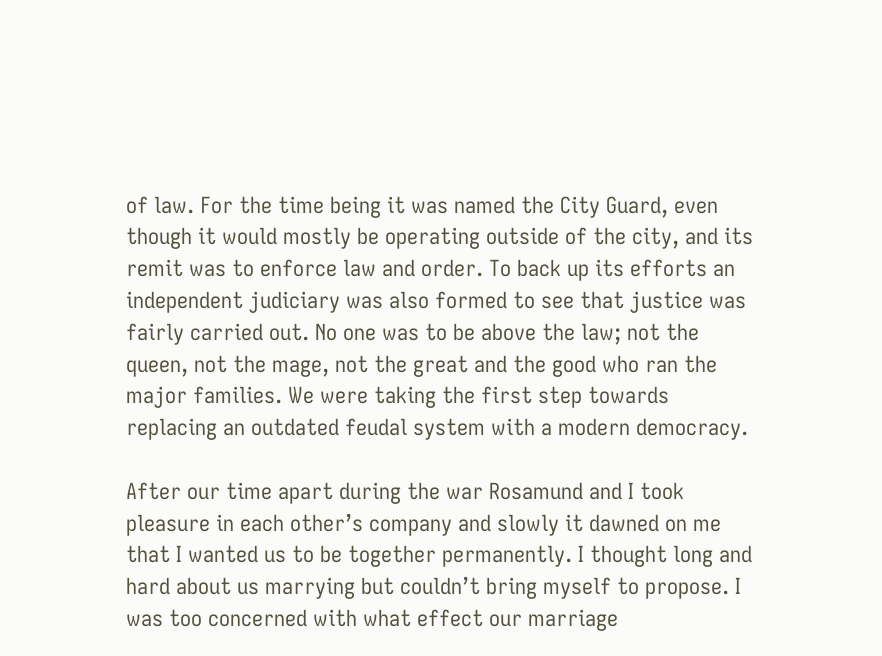of law. For the time being it was named the City Guard, even though it would mostly be operating outside of the city, and its remit was to enforce law and order. To back up its efforts an independent judiciary was also formed to see that justice was fairly carried out. No one was to be above the law; not the queen, not the mage, not the great and the good who ran the major families. We were taking the first step towards replacing an outdated feudal system with a modern democracy.

After our time apart during the war Rosamund and I took pleasure in each other’s company and slowly it dawned on me that I wanted us to be together permanently. I thought long and hard about us marrying but couldn’t bring myself to propose. I was too concerned with what effect our marriage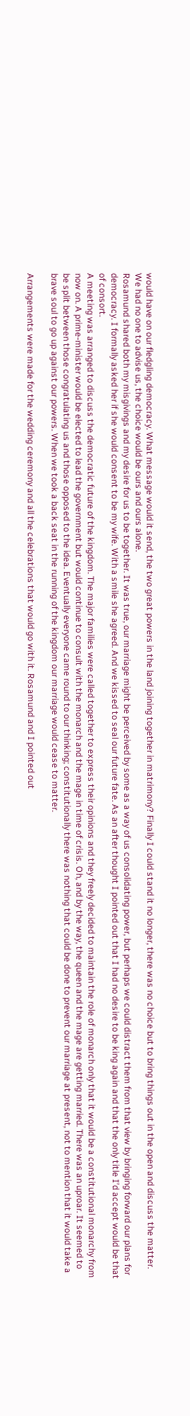would have on our fledgling democracy. What message would it send, the two great powers in the land joining together in matrimony? Finally I could stand it no longer, there was no choice but to bring things out in the open and discuss the matter. We had no one to advise us, the choice would be ours and ours alone.
Rosamund shared both my misgivings and my desire for us to be together. It was true, our marriage might be perceived by some as a way of us consolidating power, but perhaps we could distract them from that view by bringing forward our plans for democracy. I formally asked her if she would consent to be my wife. With a smile she agreed. And we kissed to seal our future fate. As an after thought I pointed out that I had no desire to be king again and that the only title I’d accept would be that of consort.
A meeting was arranged to discuss the democratic future of the kingdom. The major families were called together to express their opinions and they freely decided to maintain the role of monarch only that it would be a constitutional monarchy from now on. A prime-minister would be elected to lead the government but would continue to consult with the monarch and the mage in time of crisis. Oh, and by the way, the queen and the mage are getting married. There was an uproar. It seemed to be split between those congratulating us and those opposed to the idea. Eventually everyone came round to our thinking; constitutionally there was nothing that could be done to prevent our marriage at present, not to mention that it would take a brave soul to go up against our powers. When we took a back seat in the running of the kingdom our marriage would cease to matter.

Arrangements were made for the wedding ceremony and all the celebrations that would go with it. Rosamund and I pointed out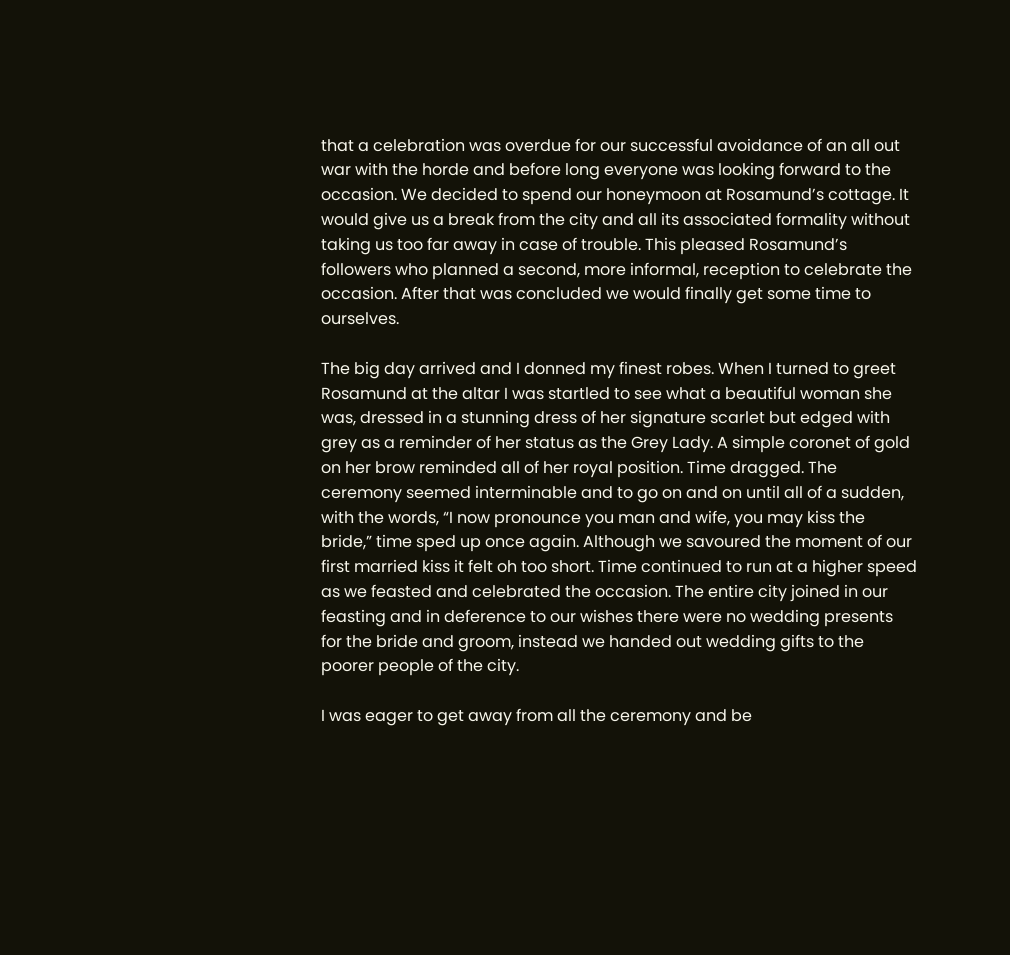that a celebration was overdue for our successful avoidance of an all out war with the horde and before long everyone was looking forward to the occasion. We decided to spend our honeymoon at Rosamund’s cottage. It would give us a break from the city and all its associated formality without taking us too far away in case of trouble. This pleased Rosamund’s followers who planned a second, more informal, reception to celebrate the occasion. After that was concluded we would finally get some time to ourselves.

The big day arrived and I donned my finest robes. When I turned to greet Rosamund at the altar I was startled to see what a beautiful woman she was, dressed in a stunning dress of her signature scarlet but edged with grey as a reminder of her status as the Grey Lady. A simple coronet of gold on her brow reminded all of her royal position. Time dragged. The ceremony seemed interminable and to go on and on until all of a sudden, with the words, “I now pronounce you man and wife, you may kiss the bride,” time sped up once again. Although we savoured the moment of our first married kiss it felt oh too short. Time continued to run at a higher speed as we feasted and celebrated the occasion. The entire city joined in our feasting and in deference to our wishes there were no wedding presents for the bride and groom, instead we handed out wedding gifts to the poorer people of the city.

I was eager to get away from all the ceremony and be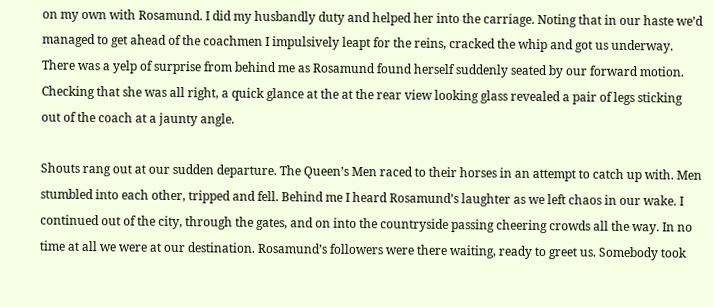on my own with Rosamund. I did my husbandly duty and helped her into the carriage. Noting that in our haste we’d managed to get ahead of the coachmen I impulsively leapt for the reins, cracked the whip and got us underway. There was a yelp of surprise from behind me as Rosamund found herself suddenly seated by our forward motion. Checking that she was all right, a quick glance at the at the rear view looking glass revealed a pair of legs sticking out of the coach at a jaunty angle.

Shouts rang out at our sudden departure. The Queen’s Men raced to their horses in an attempt to catch up with. Men stumbled into each other, tripped and fell. Behind me I heard Rosamund’s laughter as we left chaos in our wake. I continued out of the city, through the gates, and on into the countryside passing cheering crowds all the way. In no time at all we were at our destination. Rosamund’s followers were there waiting, ready to greet us. Somebody took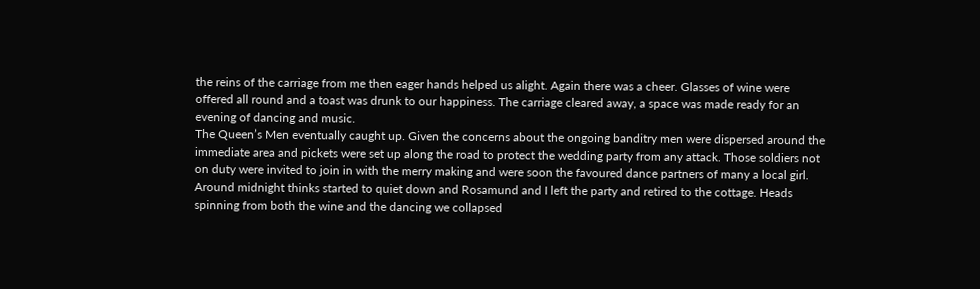the reins of the carriage from me then eager hands helped us alight. Again there was a cheer. Glasses of wine were offered all round and a toast was drunk to our happiness. The carriage cleared away, a space was made ready for an evening of dancing and music.
The Queen’s Men eventually caught up. Given the concerns about the ongoing banditry men were dispersed around the immediate area and pickets were set up along the road to protect the wedding party from any attack. Those soldiers not on duty were invited to join in with the merry making and were soon the favoured dance partners of many a local girl. Around midnight thinks started to quiet down and Rosamund and I left the party and retired to the cottage. Heads spinning from both the wine and the dancing we collapsed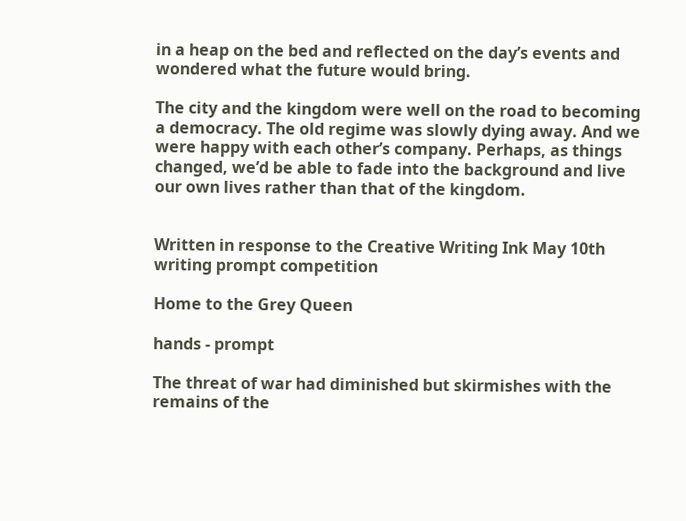in a heap on the bed and reflected on the day’s events and wondered what the future would bring.

The city and the kingdom were well on the road to becoming a democracy. The old regime was slowly dying away. And we were happy with each other’s company. Perhaps, as things changed, we’d be able to fade into the background and live our own lives rather than that of the kingdom.


Written in response to the Creative Writing Ink May 10th writing prompt competition

Home to the Grey Queen

hands - prompt

The threat of war had diminished but skirmishes with the remains of the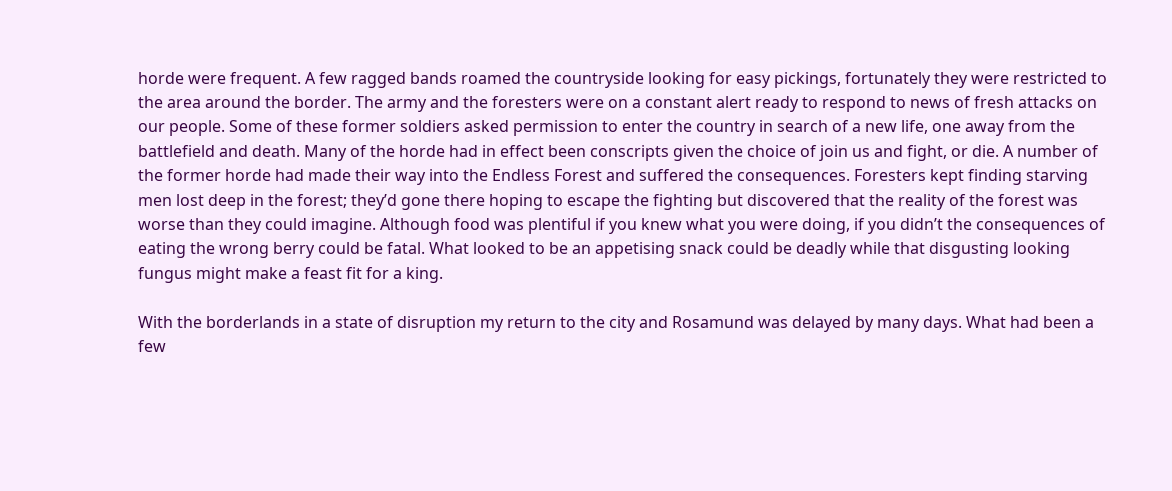horde were frequent. A few ragged bands roamed the countryside looking for easy pickings, fortunately they were restricted to the area around the border. The army and the foresters were on a constant alert ready to respond to news of fresh attacks on our people. Some of these former soldiers asked permission to enter the country in search of a new life, one away from the battlefield and death. Many of the horde had in effect been conscripts given the choice of join us and fight, or die. A number of the former horde had made their way into the Endless Forest and suffered the consequences. Foresters kept finding starving men lost deep in the forest; they’d gone there hoping to escape the fighting but discovered that the reality of the forest was worse than they could imagine. Although food was plentiful if you knew what you were doing, if you didn’t the consequences of eating the wrong berry could be fatal. What looked to be an appetising snack could be deadly while that disgusting looking fungus might make a feast fit for a king.

With the borderlands in a state of disruption my return to the city and Rosamund was delayed by many days. What had been a few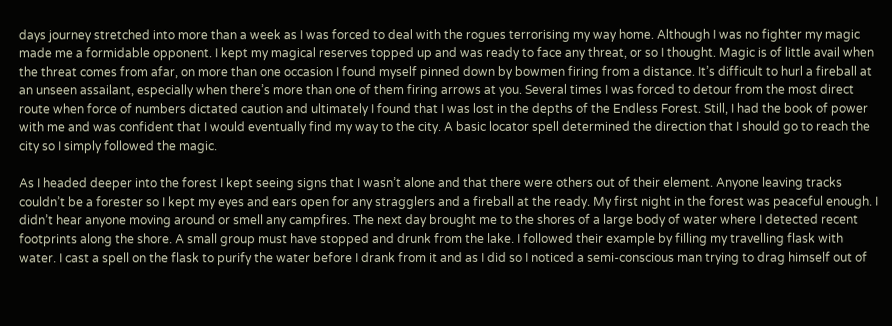days journey stretched into more than a week as I was forced to deal with the rogues terrorising my way home. Although I was no fighter my magic made me a formidable opponent. I kept my magical reserves topped up and was ready to face any threat, or so I thought. Magic is of little avail when the threat comes from afar, on more than one occasion I found myself pinned down by bowmen firing from a distance. It’s difficult to hurl a fireball at an unseen assailant, especially when there’s more than one of them firing arrows at you. Several times I was forced to detour from the most direct route when force of numbers dictated caution and ultimately I found that I was lost in the depths of the Endless Forest. Still, I had the book of power with me and was confident that I would eventually find my way to the city. A basic locator spell determined the direction that I should go to reach the city so I simply followed the magic.

As I headed deeper into the forest I kept seeing signs that I wasn’t alone and that there were others out of their element. Anyone leaving tracks couldn’t be a forester so I kept my eyes and ears open for any stragglers and a fireball at the ready. My first night in the forest was peaceful enough. I didn’t hear anyone moving around or smell any campfires. The next day brought me to the shores of a large body of water where I detected recent footprints along the shore. A small group must have stopped and drunk from the lake. I followed their example by filling my travelling flask with water. I cast a spell on the flask to purify the water before I drank from it and as I did so I noticed a semi-conscious man trying to drag himself out of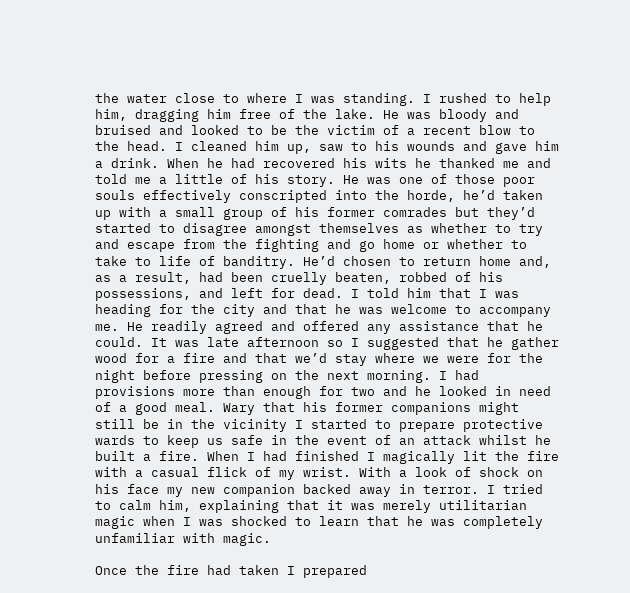the water close to where I was standing. I rushed to help him, dragging him free of the lake. He was bloody and bruised and looked to be the victim of a recent blow to the head. I cleaned him up, saw to his wounds and gave him a drink. When he had recovered his wits he thanked me and told me a little of his story. He was one of those poor souls effectively conscripted into the horde, he’d taken up with a small group of his former comrades but they’d started to disagree amongst themselves as whether to try and escape from the fighting and go home or whether to take to life of banditry. He’d chosen to return home and, as a result, had been cruelly beaten, robbed of his possessions, and left for dead. I told him that I was heading for the city and that he was welcome to accompany me. He readily agreed and offered any assistance that he could. It was late afternoon so I suggested that he gather wood for a fire and that we’d stay where we were for the night before pressing on the next morning. I had provisions more than enough for two and he looked in need of a good meal. Wary that his former companions might still be in the vicinity I started to prepare protective wards to keep us safe in the event of an attack whilst he built a fire. When I had finished I magically lit the fire with a casual flick of my wrist. With a look of shock on his face my new companion backed away in terror. I tried to calm him, explaining that it was merely utilitarian magic when I was shocked to learn that he was completely unfamiliar with magic.

Once the fire had taken I prepared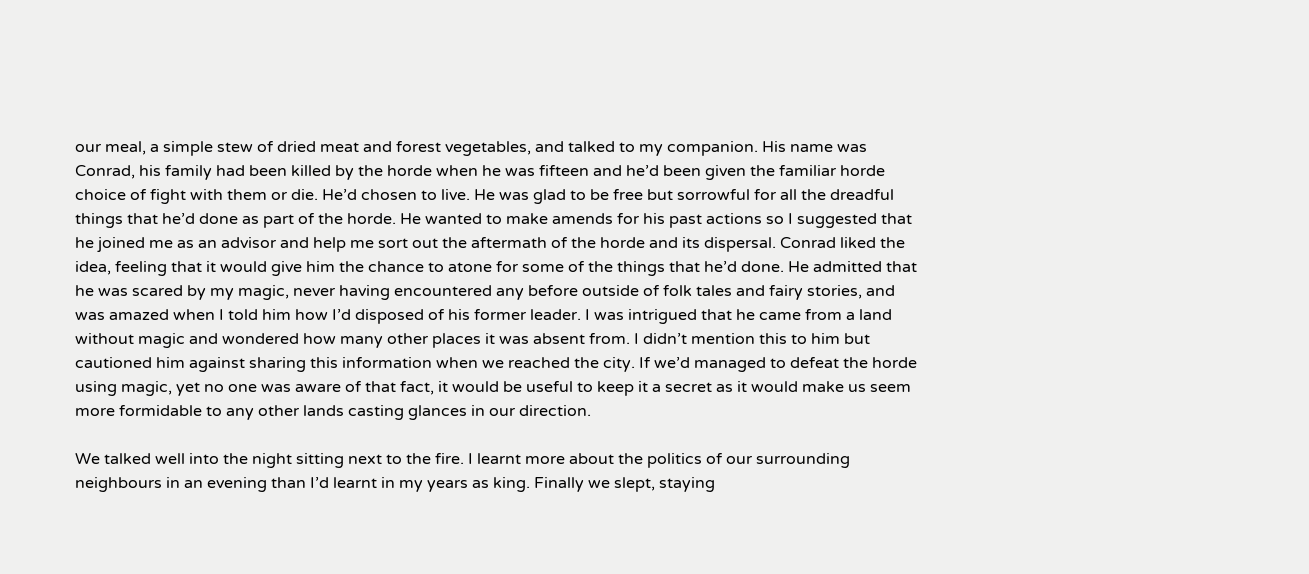our meal, a simple stew of dried meat and forest vegetables, and talked to my companion. His name was Conrad, his family had been killed by the horde when he was fifteen and he’d been given the familiar horde choice of fight with them or die. He’d chosen to live. He was glad to be free but sorrowful for all the dreadful things that he’d done as part of the horde. He wanted to make amends for his past actions so I suggested that he joined me as an advisor and help me sort out the aftermath of the horde and its dispersal. Conrad liked the idea, feeling that it would give him the chance to atone for some of the things that he’d done. He admitted that he was scared by my magic, never having encountered any before outside of folk tales and fairy stories, and was amazed when I told him how I’d disposed of his former leader. I was intrigued that he came from a land without magic and wondered how many other places it was absent from. I didn’t mention this to him but cautioned him against sharing this information when we reached the city. If we’d managed to defeat the horde using magic, yet no one was aware of that fact, it would be useful to keep it a secret as it would make us seem more formidable to any other lands casting glances in our direction.

We talked well into the night sitting next to the fire. I learnt more about the politics of our surrounding neighbours in an evening than I’d learnt in my years as king. Finally we slept, staying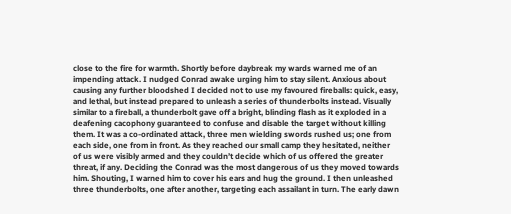close to the fire for warmth. Shortly before daybreak my wards warned me of an impending attack. I nudged Conrad awake urging him to stay silent. Anxious about causing any further bloodshed I decided not to use my favoured fireballs: quick, easy, and lethal, but instead prepared to unleash a series of thunderbolts instead. Visually similar to a fireball, a thunderbolt gave off a bright, blinding flash as it exploded in a deafening cacophony guaranteed to confuse and disable the target without killing them. It was a co-ordinated attack, three men wielding swords rushed us; one from each side, one from in front. As they reached our small camp they hesitated, neither of us were visibly armed and they couldn’t decide which of us offered the greater threat, if any. Deciding the Conrad was the most dangerous of us they moved towards him. Shouting, I warned him to cover his ears and hug the ground. I then unleashed three thunderbolts, one after another, targeting each assailant in turn. The early dawn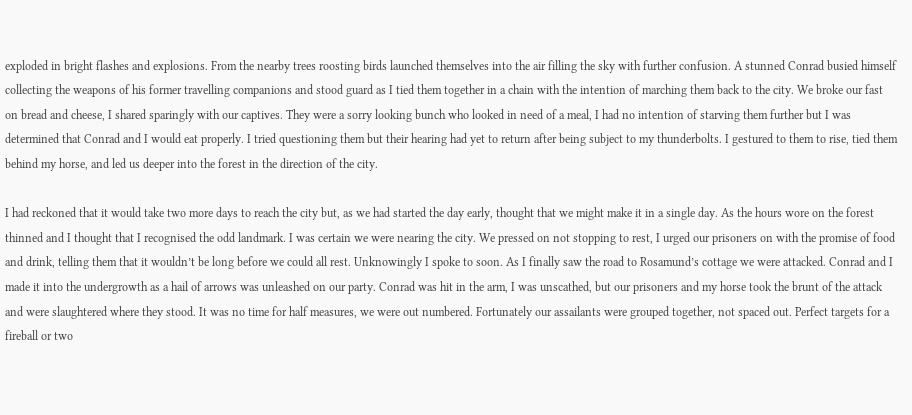exploded in bright flashes and explosions. From the nearby trees roosting birds launched themselves into the air filling the sky with further confusion. A stunned Conrad busied himself collecting the weapons of his former travelling companions and stood guard as I tied them together in a chain with the intention of marching them back to the city. We broke our fast on bread and cheese, I shared sparingly with our captives. They were a sorry looking bunch who looked in need of a meal, I had no intention of starving them further but I was determined that Conrad and I would eat properly. I tried questioning them but their hearing had yet to return after being subject to my thunderbolts. I gestured to them to rise, tied them behind my horse, and led us deeper into the forest in the direction of the city.

I had reckoned that it would take two more days to reach the city but, as we had started the day early, thought that we might make it in a single day. As the hours wore on the forest thinned and I thought that I recognised the odd landmark. I was certain we were nearing the city. We pressed on not stopping to rest, I urged our prisoners on with the promise of food and drink, telling them that it wouldn’t be long before we could all rest. Unknowingly I spoke to soon. As I finally saw the road to Rosamund’s cottage we were attacked. Conrad and I made it into the undergrowth as a hail of arrows was unleashed on our party. Conrad was hit in the arm, I was unscathed, but our prisoners and my horse took the brunt of the attack and were slaughtered where they stood. It was no time for half measures, we were out numbered. Fortunately our assailants were grouped together, not spaced out. Perfect targets for a fireball or two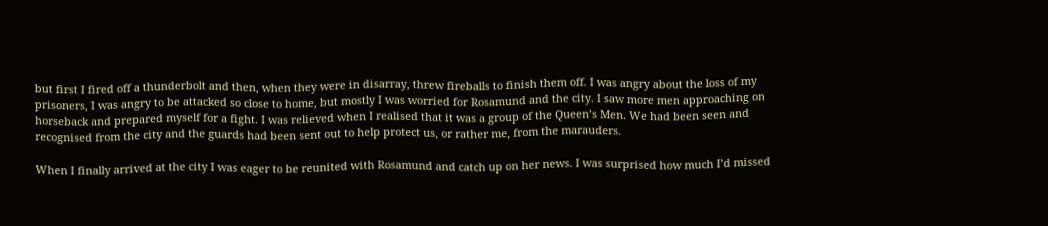but first I fired off a thunderbolt and then, when they were in disarray, threw fireballs to finish them off. I was angry about the loss of my prisoners, I was angry to be attacked so close to home, but mostly I was worried for Rosamund and the city. I saw more men approaching on horseback and prepared myself for a fight. I was relieved when I realised that it was a group of the Queen’s Men. We had been seen and recognised from the city and the guards had been sent out to help protect us, or rather me, from the marauders.

When I finally arrived at the city I was eager to be reunited with Rosamund and catch up on her news. I was surprised how much I’d missed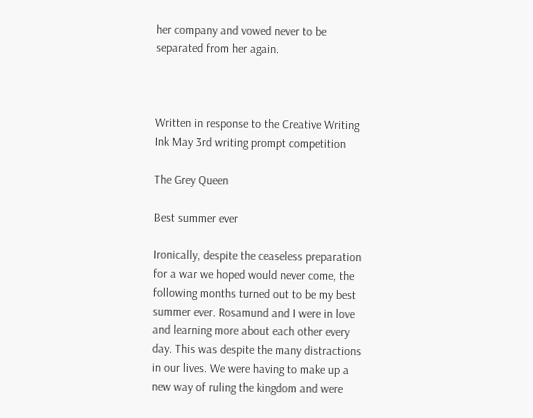her company and vowed never to be separated from her again.



Written in response to the Creative Writing Ink May 3rd writing prompt competition

The Grey Queen

Best summer ever

Ironically, despite the ceaseless preparation for a war we hoped would never come, the following months turned out to be my best summer ever. Rosamund and I were in love and learning more about each other every day. This was despite the many distractions in our lives. We were having to make up a new way of ruling the kingdom and were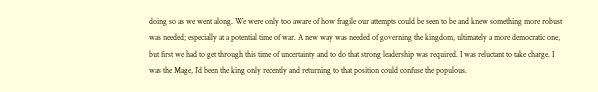doing so as we went along. We were only too aware of how fragile our attempts could be seen to be and knew something more robust was needed; especially at a potential time of war. A new way was needed of governing the kingdom, ultimately a more democratic one, but first we had to get through this time of uncertainty and to do that strong leadership was required. I was reluctant to take charge. I was the Mage, I’d been the king only recently and returning to that position could confuse the populous.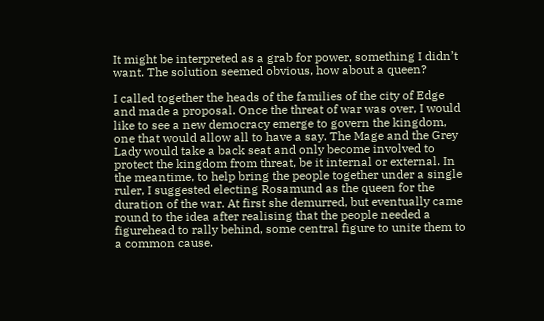It might be interpreted as a grab for power, something I didn’t want. The solution seemed obvious, how about a queen?

I called together the heads of the families of the city of Edge and made a proposal. Once the threat of war was over, I would like to see a new democracy emerge to govern the kingdom, one that would allow all to have a say. The Mage and the Grey Lady would take a back seat and only become involved to protect the kingdom from threat, be it internal or external. In the meantime, to help bring the people together under a single ruler, I suggested electing Rosamund as the queen for the duration of the war. At first she demurred, but eventually came round to the idea after realising that the people needed a figurehead to rally behind, some central figure to unite them to a common cause.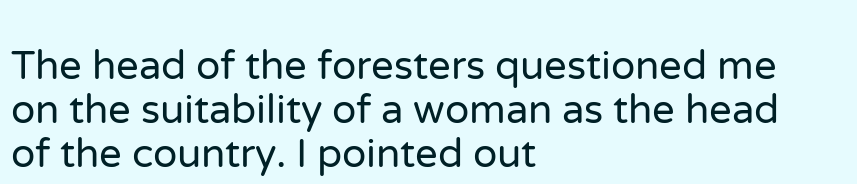The head of the foresters questioned me on the suitability of a woman as the head of the country. I pointed out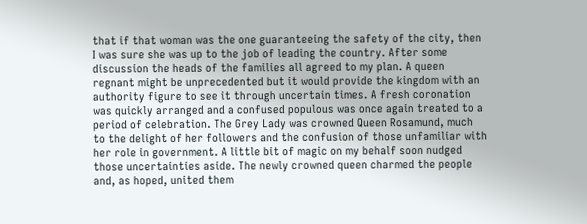that if that woman was the one guaranteeing the safety of the city, then I was sure she was up to the job of leading the country. After some discussion the heads of the families all agreed to my plan. A queen regnant might be unprecedented but it would provide the kingdom with an authority figure to see it through uncertain times. A fresh coronation was quickly arranged and a confused populous was once again treated to a period of celebration. The Grey Lady was crowned Queen Rosamund, much to the delight of her followers and the confusion of those unfamiliar with her role in government. A little bit of magic on my behalf soon nudged those uncertainties aside. The newly crowned queen charmed the people and, as hoped, united them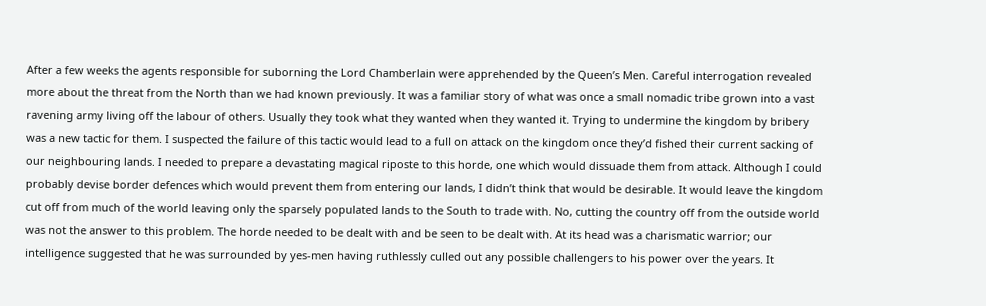After a few weeks the agents responsible for suborning the Lord Chamberlain were apprehended by the Queen’s Men. Careful interrogation revealed more about the threat from the North than we had known previously. It was a familiar story of what was once a small nomadic tribe grown into a vast ravening army living off the labour of others. Usually they took what they wanted when they wanted it. Trying to undermine the kingdom by bribery was a new tactic for them. I suspected the failure of this tactic would lead to a full on attack on the kingdom once they’d fished their current sacking of our neighbouring lands. I needed to prepare a devastating magical riposte to this horde, one which would dissuade them from attack. Although I could probably devise border defences which would prevent them from entering our lands, I didn’t think that would be desirable. It would leave the kingdom cut off from much of the world leaving only the sparsely populated lands to the South to trade with. No, cutting the country off from the outside world was not the answer to this problem. The horde needed to be dealt with and be seen to be dealt with. At its head was a charismatic warrior; our intelligence suggested that he was surrounded by yes-men having ruthlessly culled out any possible challengers to his power over the years. It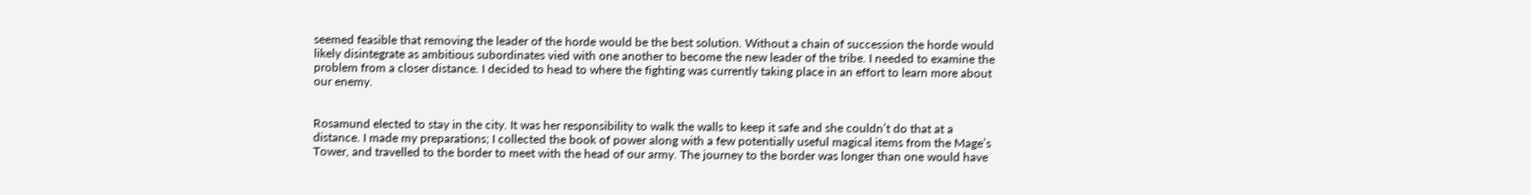seemed feasible that removing the leader of the horde would be the best solution. Without a chain of succession the horde would likely disintegrate as ambitious subordinates vied with one another to become the new leader of the tribe. I needed to examine the problem from a closer distance. I decided to head to where the fighting was currently taking place in an effort to learn more about our enemy.


Rosamund elected to stay in the city. It was her responsibility to walk the walls to keep it safe and she couldn’t do that at a distance. I made my preparations; I collected the book of power along with a few potentially useful magical items from the Mage’s Tower, and travelled to the border to meet with the head of our army. The journey to the border was longer than one would have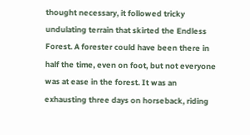thought necessary, it followed tricky undulating terrain that skirted the Endless Forest. A forester could have been there in half the time, even on foot, but not everyone was at ease in the forest. It was an exhausting three days on horseback, riding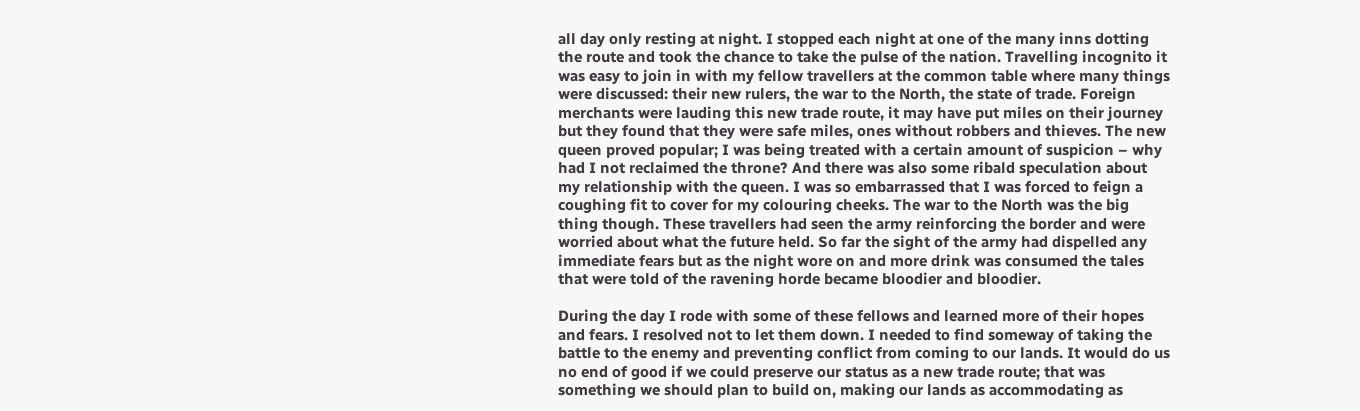all day only resting at night. I stopped each night at one of the many inns dotting the route and took the chance to take the pulse of the nation. Travelling incognito it was easy to join in with my fellow travellers at the common table where many things were discussed: their new rulers, the war to the North, the state of trade. Foreign merchants were lauding this new trade route, it may have put miles on their journey but they found that they were safe miles, ones without robbers and thieves. The new queen proved popular; I was being treated with a certain amount of suspicion – why had I not reclaimed the throne? And there was also some ribald speculation about my relationship with the queen. I was so embarrassed that I was forced to feign a coughing fit to cover for my colouring cheeks. The war to the North was the big thing though. These travellers had seen the army reinforcing the border and were worried about what the future held. So far the sight of the army had dispelled any immediate fears but as the night wore on and more drink was consumed the tales that were told of the ravening horde became bloodier and bloodier.

During the day I rode with some of these fellows and learned more of their hopes and fears. I resolved not to let them down. I needed to find someway of taking the battle to the enemy and preventing conflict from coming to our lands. It would do us no end of good if we could preserve our status as a new trade route; that was something we should plan to build on, making our lands as accommodating as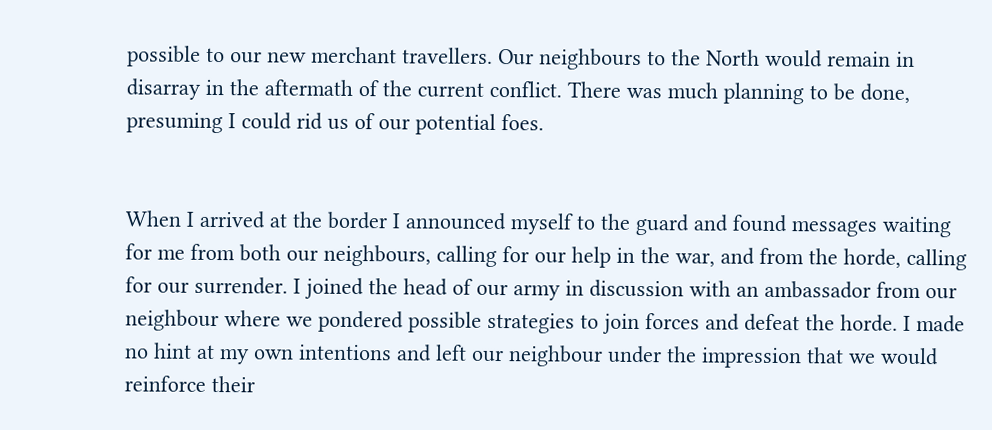possible to our new merchant travellers. Our neighbours to the North would remain in disarray in the aftermath of the current conflict. There was much planning to be done, presuming I could rid us of our potential foes.


When I arrived at the border I announced myself to the guard and found messages waiting for me from both our neighbours, calling for our help in the war, and from the horde, calling for our surrender. I joined the head of our army in discussion with an ambassador from our neighbour where we pondered possible strategies to join forces and defeat the horde. I made no hint at my own intentions and left our neighbour under the impression that we would reinforce their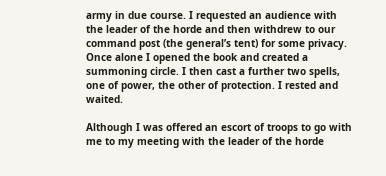army in due course. I requested an audience with the leader of the horde and then withdrew to our command post (the general’s tent) for some privacy. Once alone I opened the book and created a summoning circle. I then cast a further two spells, one of power, the other of protection. I rested and waited.

Although I was offered an escort of troops to go with me to my meeting with the leader of the horde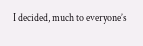I decided, much to everyone’s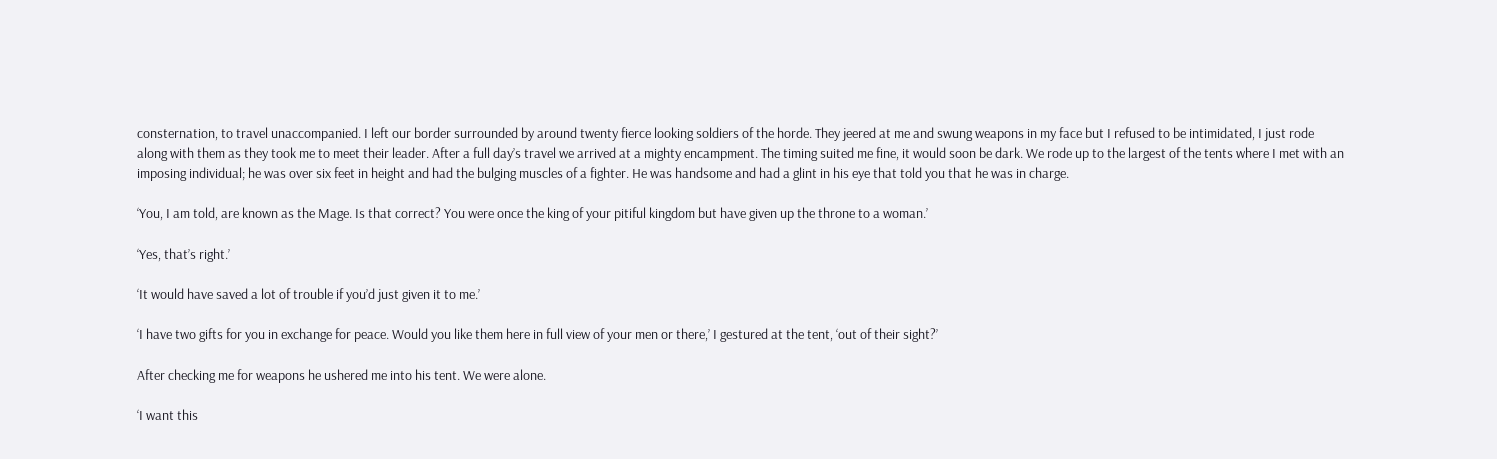consternation, to travel unaccompanied. I left our border surrounded by around twenty fierce looking soldiers of the horde. They jeered at me and swung weapons in my face but I refused to be intimidated, I just rode along with them as they took me to meet their leader. After a full day’s travel we arrived at a mighty encampment. The timing suited me fine, it would soon be dark. We rode up to the largest of the tents where I met with an imposing individual; he was over six feet in height and had the bulging muscles of a fighter. He was handsome and had a glint in his eye that told you that he was in charge.

‘You, I am told, are known as the Mage. Is that correct? You were once the king of your pitiful kingdom but have given up the throne to a woman.’

‘Yes, that’s right.’

‘It would have saved a lot of trouble if you’d just given it to me.’

‘I have two gifts for you in exchange for peace. Would you like them here in full view of your men or there,’ I gestured at the tent, ‘out of their sight?’

After checking me for weapons he ushered me into his tent. We were alone.

‘I want this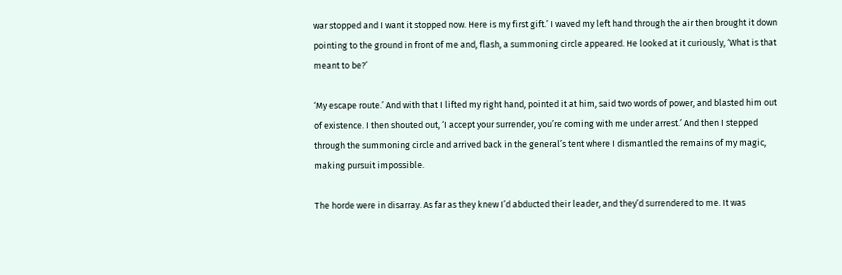war stopped and I want it stopped now. Here is my first gift.’ I waved my left hand through the air then brought it down pointing to the ground in front of me and, flash, a summoning circle appeared. He looked at it curiously, ‘What is that meant to be?’

‘My escape route.’ And with that I lifted my right hand, pointed it at him, said two words of power, and blasted him out of existence. I then shouted out, ‘I accept your surrender, you’re coming with me under arrest.’ And then I stepped through the summoning circle and arrived back in the general’s tent where I dismantled the remains of my magic, making pursuit impossible.

The horde were in disarray. As far as they knew I’d abducted their leader, and they’d surrendered to me. It was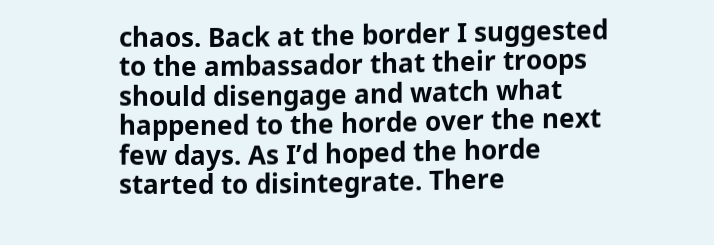chaos. Back at the border I suggested to the ambassador that their troops should disengage and watch what happened to the horde over the next few days. As I’d hoped the horde started to disintegrate. There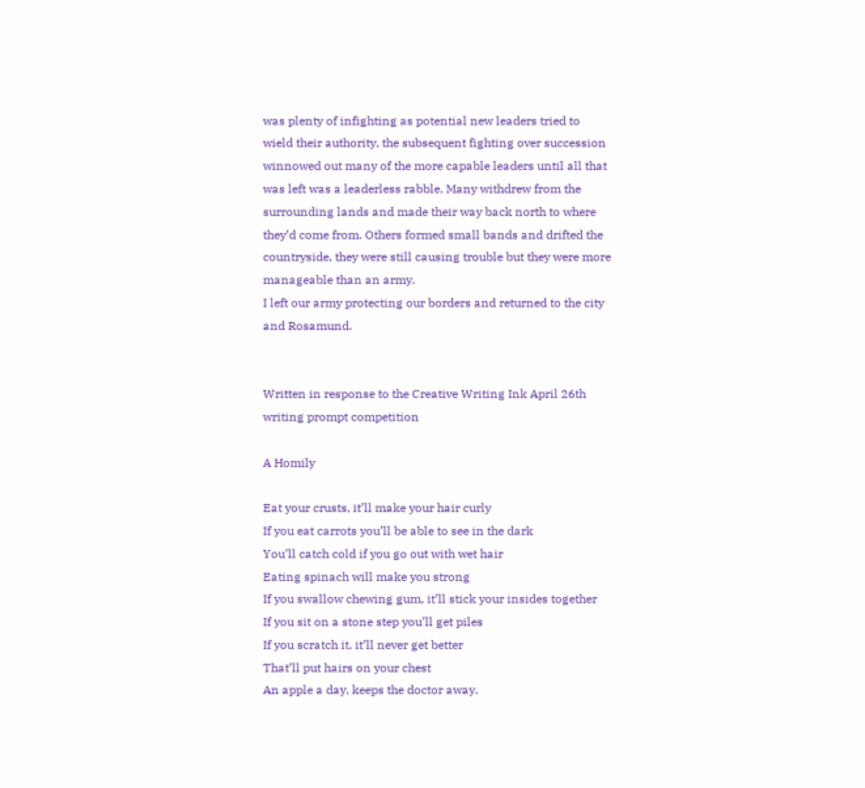was plenty of infighting as potential new leaders tried to wield their authority, the subsequent fighting over succession winnowed out many of the more capable leaders until all that was left was a leaderless rabble. Many withdrew from the surrounding lands and made their way back north to where they’d come from. Others formed small bands and drifted the countryside, they were still causing trouble but they were more manageable than an army.
I left our army protecting our borders and returned to the city and Rosamund.


Written in response to the Creative Writing Ink April 26th writing prompt competition

A Homily

Eat your crusts, it’ll make your hair curly
If you eat carrots you’ll be able to see in the dark
You’ll catch cold if you go out with wet hair
Eating spinach will make you strong
If you swallow chewing gum, it’ll stick your insides together
If you sit on a stone step you’ll get piles
If you scratch it, it’ll never get better
That’ll put hairs on your chest
An apple a day, keeps the doctor away.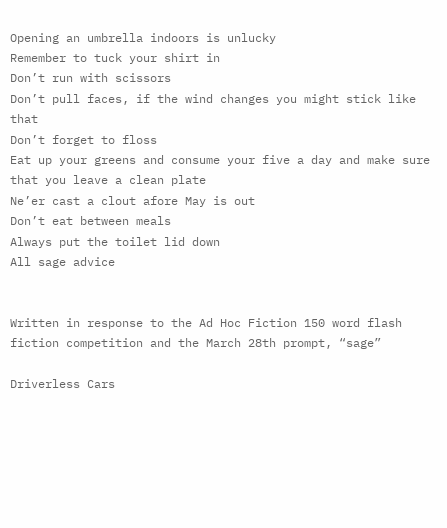Opening an umbrella indoors is unlucky
Remember to tuck your shirt in
Don’t run with scissors
Don’t pull faces, if the wind changes you might stick like that
Don’t forget to floss
Eat up your greens and consume your five a day and make sure that you leave a clean plate
Ne’er cast a clout afore May is out
Don’t eat between meals
Always put the toilet lid down
All sage advice


Written in response to the Ad Hoc Fiction 150 word flash fiction competition and the March 28th prompt, “sage”

Driverless Cars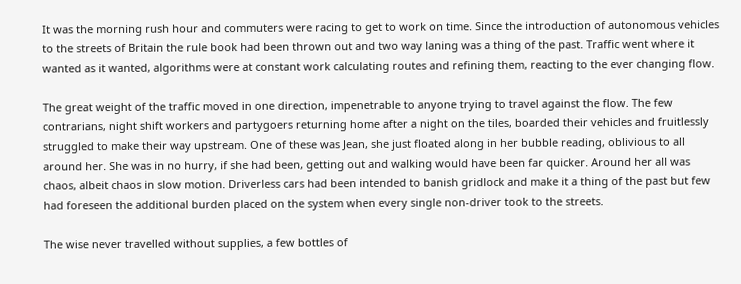It was the morning rush hour and commuters were racing to get to work on time. Since the introduction of autonomous vehicles to the streets of Britain the rule book had been thrown out and two way laning was a thing of the past. Traffic went where it wanted as it wanted, algorithms were at constant work calculating routes and refining them, reacting to the ever changing flow.

The great weight of the traffic moved in one direction, impenetrable to anyone trying to travel against the flow. The few contrarians, night shift workers and partygoers returning home after a night on the tiles, boarded their vehicles and fruitlessly struggled to make their way upstream. One of these was Jean, she just floated along in her bubble reading, oblivious to all around her. She was in no hurry, if she had been, getting out and walking would have been far quicker. Around her all was chaos, albeit chaos in slow motion. Driverless cars had been intended to banish gridlock and make it a thing of the past but few had foreseen the additional burden placed on the system when every single non-driver took to the streets.

The wise never travelled without supplies, a few bottles of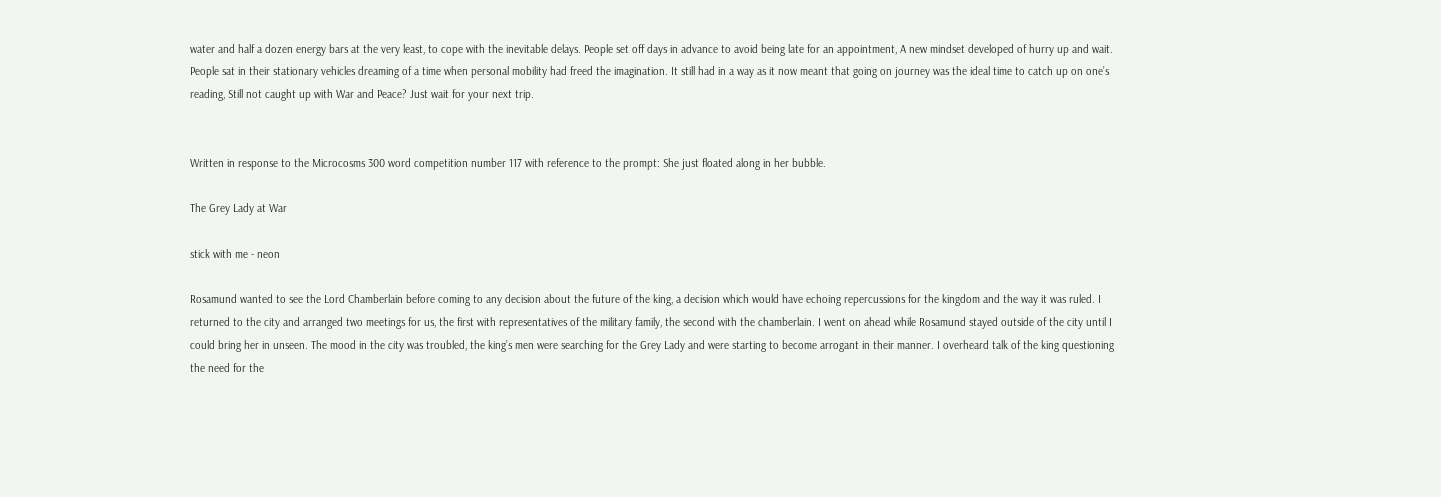water and half a dozen energy bars at the very least, to cope with the inevitable delays. People set off days in advance to avoid being late for an appointment, A new mindset developed of hurry up and wait. People sat in their stationary vehicles dreaming of a time when personal mobility had freed the imagination. It still had in a way as it now meant that going on journey was the ideal time to catch up on one’s reading, Still not caught up with War and Peace? Just wait for your next trip.


Written in response to the Microcosms 300 word competition number 117 with reference to the prompt: She just floated along in her bubble.

The Grey Lady at War

stick with me - neon

Rosamund wanted to see the Lord Chamberlain before coming to any decision about the future of the king, a decision which would have echoing repercussions for the kingdom and the way it was ruled. I returned to the city and arranged two meetings for us, the first with representatives of the military family, the second with the chamberlain. I went on ahead while Rosamund stayed outside of the city until I could bring her in unseen. The mood in the city was troubled, the king’s men were searching for the Grey Lady and were starting to become arrogant in their manner. I overheard talk of the king questioning the need for the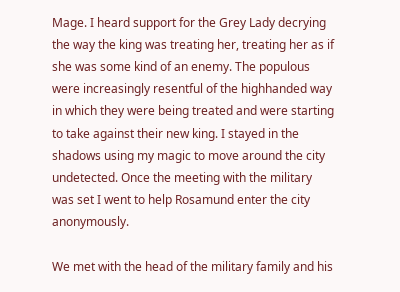Mage. I heard support for the Grey Lady decrying the way the king was treating her, treating her as if she was some kind of an enemy. The populous were increasingly resentful of the highhanded way in which they were being treated and were starting to take against their new king. I stayed in the shadows using my magic to move around the city undetected. Once the meeting with the military was set I went to help Rosamund enter the city anonymously.

We met with the head of the military family and his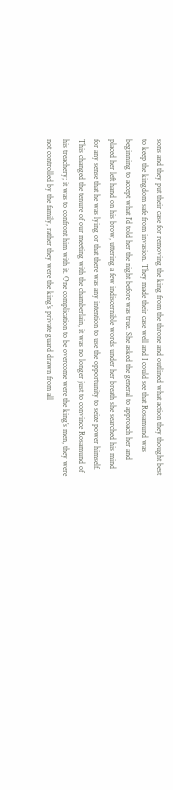sons and they put their case for removing the king from the throne and outlined what action they thought best to keep the kingdom safe from invasion. They made their case well and I could see that Rosamund was beginning to accept what I’d told her the night before was true. She asked the general to approach her and placed her left hand on his brow, uttering a few indiscernible words under her breath she searched his mind for any sense that he was lying or that there was any intention to use the opportunity to seize power himself. This changed the tenure of our meeting with the chamberlain, it was no longer just to convince Rosamund of his treachery; it was to confront him with it. One complication to be overcome were the king’s men, they were not controlled by the family, rather they were the king’s private guard drawn from all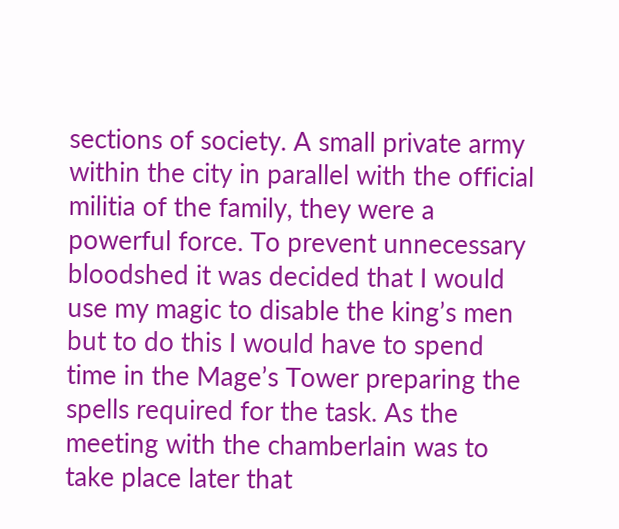sections of society. A small private army within the city in parallel with the official militia of the family, they were a powerful force. To prevent unnecessary bloodshed it was decided that I would use my magic to disable the king’s men but to do this I would have to spend time in the Mage’s Tower preparing the spells required for the task. As the meeting with the chamberlain was to take place later that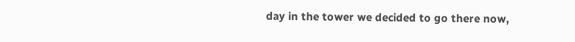day in the tower we decided to go there now,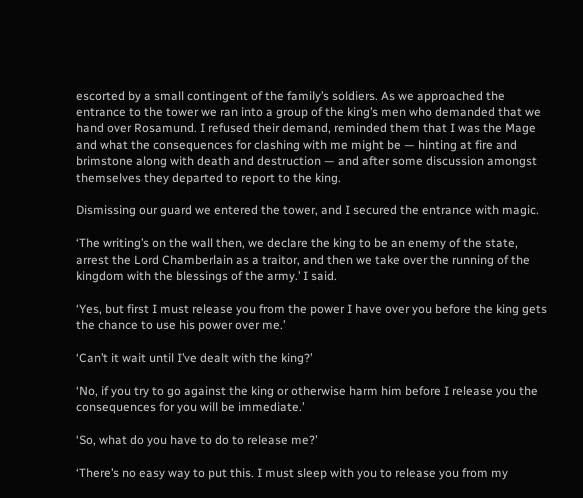escorted by a small contingent of the family’s soldiers. As we approached the entrance to the tower we ran into a group of the king’s men who demanded that we hand over Rosamund. I refused their demand, reminded them that I was the Mage and what the consequences for clashing with me might be — hinting at fire and brimstone along with death and destruction — and after some discussion amongst themselves they departed to report to the king.

Dismissing our guard we entered the tower, and I secured the entrance with magic.

‘The writing’s on the wall then, we declare the king to be an enemy of the state, arrest the Lord Chamberlain as a traitor, and then we take over the running of the kingdom with the blessings of the army.’ I said.

‘Yes, but first I must release you from the power I have over you before the king gets the chance to use his power over me.’

‘Can’t it wait until I’ve dealt with the king?’

‘No, if you try to go against the king or otherwise harm him before I release you the consequences for you will be immediate.’

‘So, what do you have to do to release me?’

‘There’s no easy way to put this. I must sleep with you to release you from my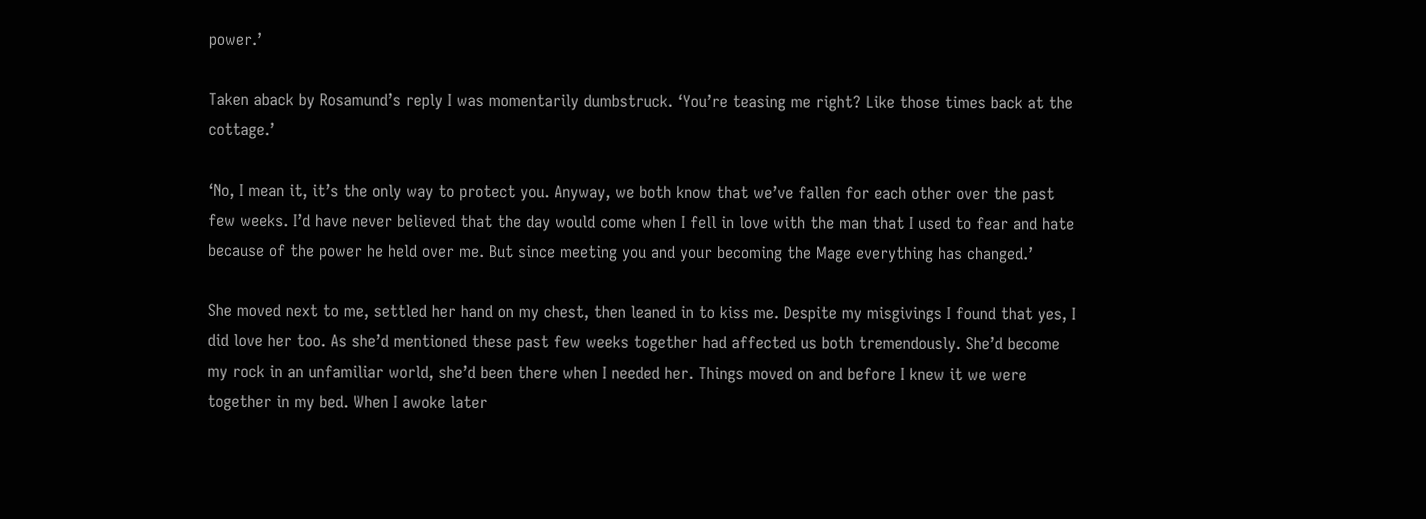power.’

Taken aback by Rosamund’s reply I was momentarily dumbstruck. ‘You’re teasing me right? Like those times back at the cottage.’

‘No, I mean it, it’s the only way to protect you. Anyway, we both know that we’ve fallen for each other over the past few weeks. I’d have never believed that the day would come when I fell in love with the man that I used to fear and hate because of the power he held over me. But since meeting you and your becoming the Mage everything has changed.’

She moved next to me, settled her hand on my chest, then leaned in to kiss me. Despite my misgivings I found that yes, I did love her too. As she’d mentioned these past few weeks together had affected us both tremendously. She’d become my rock in an unfamiliar world, she’d been there when I needed her. Things moved on and before I knew it we were together in my bed. When I awoke later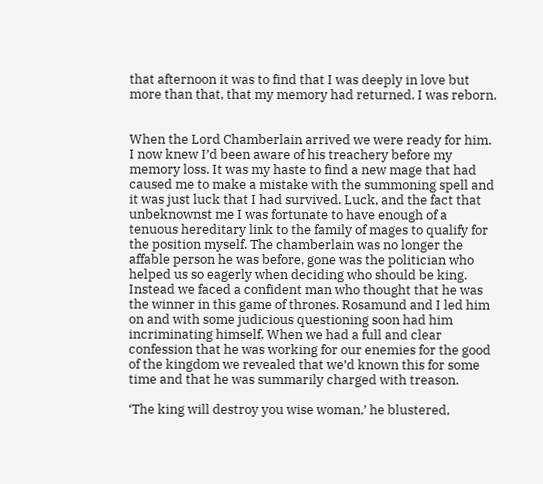that afternoon it was to find that I was deeply in love but more than that, that my memory had returned. I was reborn.


When the Lord Chamberlain arrived we were ready for him. I now knew I’d been aware of his treachery before my memory loss. It was my haste to find a new mage that had caused me to make a mistake with the summoning spell and it was just luck that I had survived. Luck, and the fact that unbeknownst me I was fortunate to have enough of a tenuous hereditary link to the family of mages to qualify for the position myself. The chamberlain was no longer the affable person he was before, gone was the politician who helped us so eagerly when deciding who should be king. Instead we faced a confident man who thought that he was the winner in this game of thrones. Rosamund and I led him on and with some judicious questioning soon had him incriminating himself. When we had a full and clear confession that he was working for our enemies for the good of the kingdom we revealed that we’d known this for some time and that he was summarily charged with treason.

‘The king will destroy you wise woman,’ he blustered,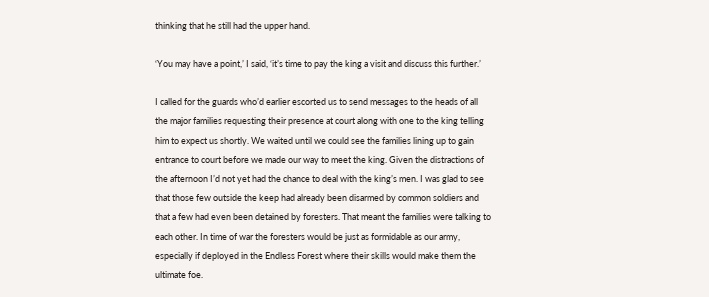thinking that he still had the upper hand.

‘You may have a point,’ I said, ‘it’s time to pay the king a visit and discuss this further.’

I called for the guards who’d earlier escorted us to send messages to the heads of all the major families requesting their presence at court along with one to the king telling him to expect us shortly. We waited until we could see the families lining up to gain entrance to court before we made our way to meet the king. Given the distractions of the afternoon I’d not yet had the chance to deal with the king’s men. I was glad to see that those few outside the keep had already been disarmed by common soldiers and that a few had even been detained by foresters. That meant the families were talking to each other. In time of war the foresters would be just as formidable as our army, especially if deployed in the Endless Forest where their skills would make them the ultimate foe.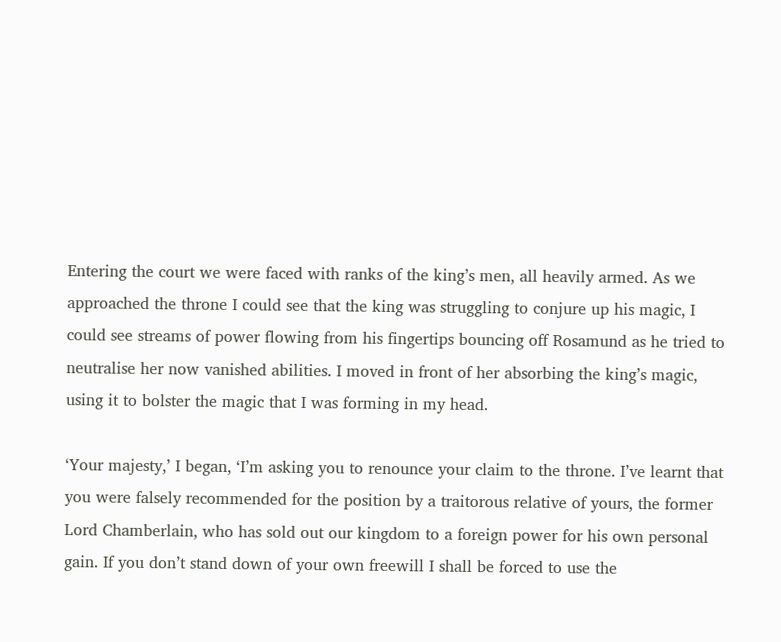Entering the court we were faced with ranks of the king’s men, all heavily armed. As we approached the throne I could see that the king was struggling to conjure up his magic, I could see streams of power flowing from his fingertips bouncing off Rosamund as he tried to neutralise her now vanished abilities. I moved in front of her absorbing the king’s magic, using it to bolster the magic that I was forming in my head.

‘Your majesty,’ I began, ‘I’m asking you to renounce your claim to the throne. I’ve learnt that you were falsely recommended for the position by a traitorous relative of yours, the former Lord Chamberlain, who has sold out our kingdom to a foreign power for his own personal gain. If you don’t stand down of your own freewill I shall be forced to use the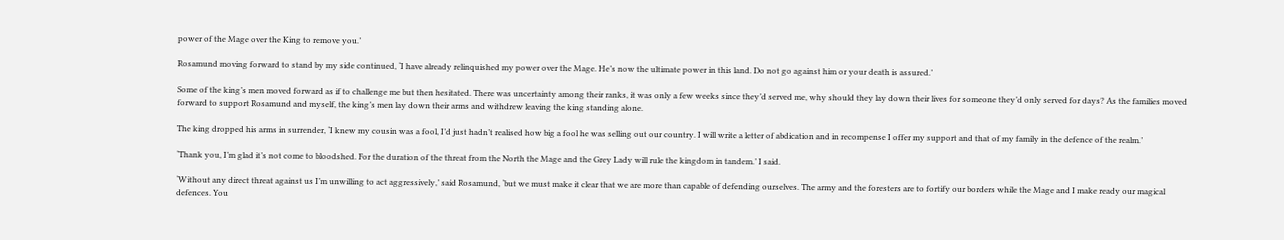power of the Mage over the King to remove you.’

Rosamund moving forward to stand by my side continued, ‘I have already relinquished my power over the Mage. He’s now the ultimate power in this land. Do not go against him or your death is assured.’

Some of the king’s men moved forward as if to challenge me but then hesitated. There was uncertainty among their ranks, it was only a few weeks since they’d served me, why should they lay down their lives for someone they’d only served for days? As the families moved forward to support Rosamund and myself, the king’s men lay down their arms and withdrew leaving the king standing alone.

The king dropped his arms in surrender, ‘I knew my cousin was a fool, I’d just hadn’t realised how big a fool he was selling out our country. I will write a letter of abdication and in recompense I offer my support and that of my family in the defence of the realm.’

‘Thank you, I’m glad it’s not come to bloodshed. For the duration of the threat from the North the Mage and the Grey Lady will rule the kingdom in tandem.’ I said.

‘Without any direct threat against us I’m unwilling to act aggressively,’ said Rosamund, ‘but we must make it clear that we are more than capable of defending ourselves. The army and the foresters are to fortify our borders while the Mage and I make ready our magical defences. You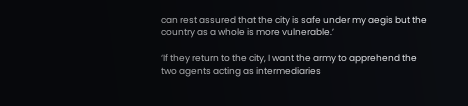can rest assured that the city is safe under my aegis but the country as a whole is more vulnerable.’

‘If they return to the city, I want the army to apprehend the two agents acting as intermediaries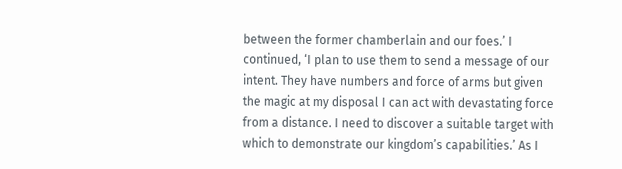between the former chamberlain and our foes.’ I continued, ‘I plan to use them to send a message of our intent. They have numbers and force of arms but given the magic at my disposal I can act with devastating force from a distance. I need to discover a suitable target with which to demonstrate our kingdom’s capabilities.’ As I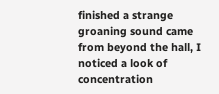finished a strange groaning sound came from beyond the hall, I noticed a look of concentration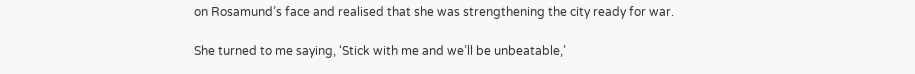on Rosamund’s face and realised that she was strengthening the city ready for war.

She turned to me saying, ‘Stick with me and we’ll be unbeatable,’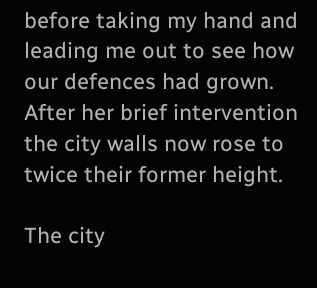before taking my hand and leading me out to see how our defences had grown. After her brief intervention the city walls now rose to twice their former height.

The city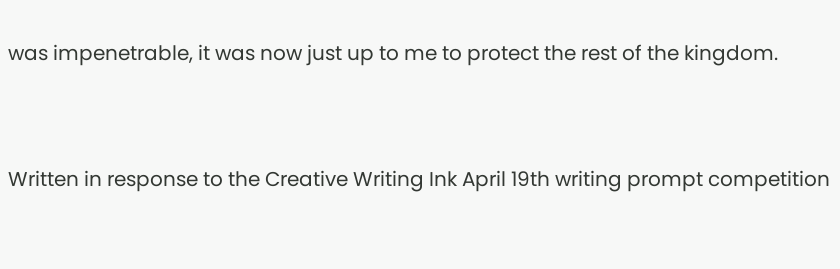was impenetrable, it was now just up to me to protect the rest of the kingdom.


Written in response to the Creative Writing Ink April 19th writing prompt competition